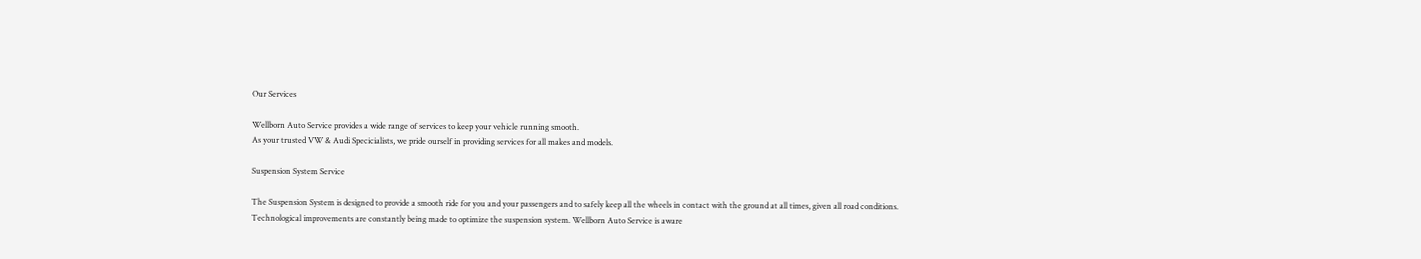Our Services

Wellborn Auto Service provides a wide range of services to keep your vehicle running smooth.
As your trusted VW & Audi Specicialists, we pride ourself in providing services for all makes and models.

Suspension System Service

The Suspension System is designed to provide a smooth ride for you and your passengers and to safely keep all the wheels in contact with the ground at all times, given all road conditions.
Technological improvements are constantly being made to optimize the suspension system. Wellborn Auto Service is aware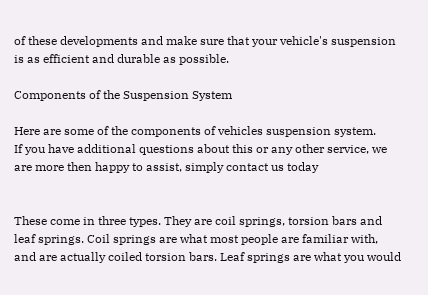of these developments and make sure that your vehicle's suspension is as efficient and durable as possible.

Components of the Suspension System

Here are some of the components of vehicles suspension system.
If you have additional questions about this or any other service, we are more then happy to assist, simply contact us today


These come in three types. They are coil springs, torsion bars and leaf springs. Coil springs are what most people are familiar with, and are actually coiled torsion bars. Leaf springs are what you would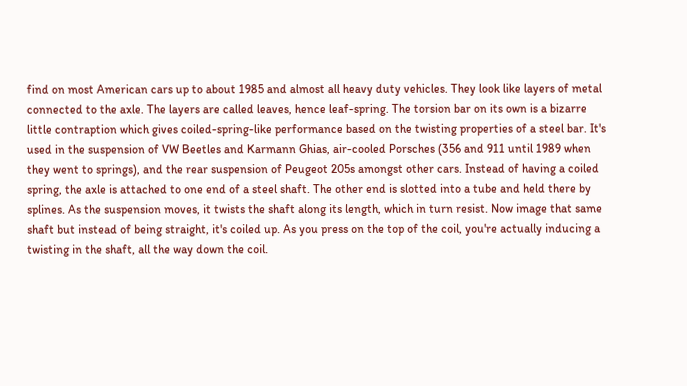find on most American cars up to about 1985 and almost all heavy duty vehicles. They look like layers of metal connected to the axle. The layers are called leaves, hence leaf-spring. The torsion bar on its own is a bizarre little contraption which gives coiled-spring-like performance based on the twisting properties of a steel bar. It's used in the suspension of VW Beetles and Karmann Ghias, air-cooled Porsches (356 and 911 until 1989 when they went to springs), and the rear suspension of Peugeot 205s amongst other cars. Instead of having a coiled spring, the axle is attached to one end of a steel shaft. The other end is slotted into a tube and held there by splines. As the suspension moves, it twists the shaft along its length, which in turn resist. Now image that same shaft but instead of being straight, it's coiled up. As you press on the top of the coil, you're actually inducing a twisting in the shaft, all the way down the coil.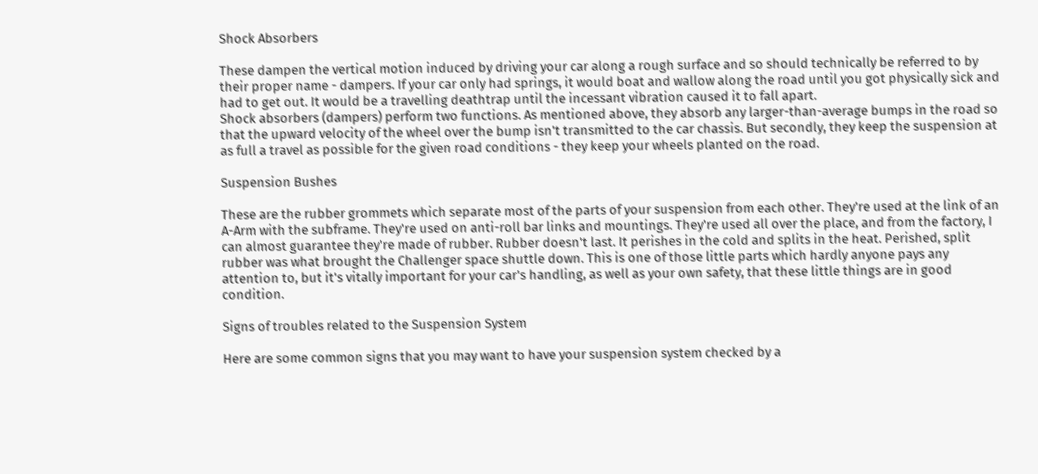Shock Absorbers

These dampen the vertical motion induced by driving your car along a rough surface and so should technically be referred to by their proper name - dampers. If your car only had springs, it would boat and wallow along the road until you got physically sick and had to get out. It would be a travelling deathtrap until the incessant vibration caused it to fall apart.
Shock absorbers (dampers) perform two functions. As mentioned above, they absorb any larger-than-average bumps in the road so that the upward velocity of the wheel over the bump isn't transmitted to the car chassis. But secondly, they keep the suspension at as full a travel as possible for the given road conditions - they keep your wheels planted on the road.

Suspension Bushes

These are the rubber grommets which separate most of the parts of your suspension from each other. They're used at the link of an A-Arm with the subframe. They're used on anti-roll bar links and mountings. They're used all over the place, and from the factory, I can almost guarantee they're made of rubber. Rubber doesn't last. It perishes in the cold and splits in the heat. Perished, split rubber was what brought the Challenger space shuttle down. This is one of those little parts which hardly anyone pays any attention to, but it's vitally important for your car's handling, as well as your own safety, that these little things are in good condition.

Signs of troubles related to the Suspension System

Here are some common signs that you may want to have your suspension system checked by a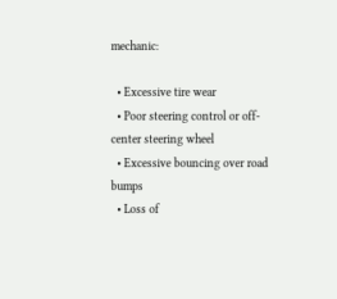mechanic:

  • Excessive tire wear
  • Poor steering control or off-center steering wheel
  • Excessive bouncing over road bumps
  • Loss of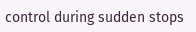control during sudden stops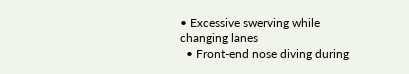• Excessive swerving while changing lanes
  • Front-end nose diving during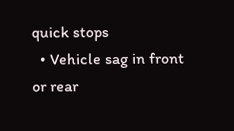quick stops
  • Vehicle sag in front or rear